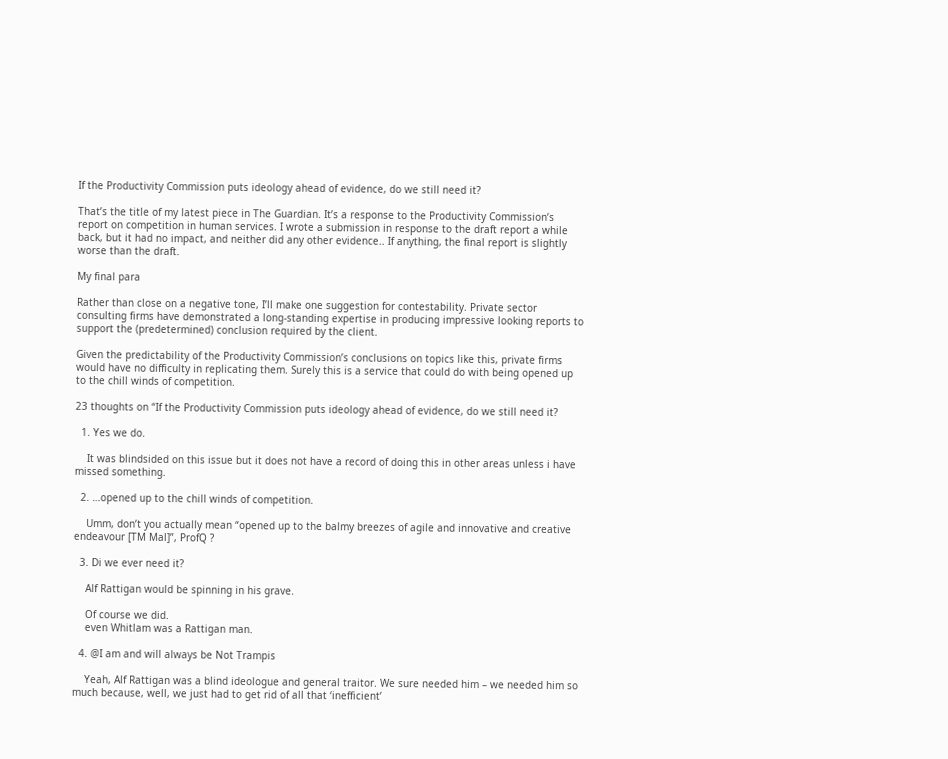If the Productivity Commission puts ideology ahead of evidence, do we still need it?

That’s the title of my latest piece in The Guardian. It’s a response to the Productivity Commission’s report on competition in human services. I wrote a submission in response to the draft report a while back, but it had no impact, and neither did any other evidence.. If anything, the final report is slightly worse than the draft.

My final para

Rather than close on a negative tone, I’ll make one suggestion for contestability. Private sector consulting firms have demonstrated a long-standing expertise in producing impressive looking reports to support the (predetermined) conclusion required by the client.

Given the predictability of the Productivity Commission’s conclusions on topics like this, private firms would have no difficulty in replicating them. Surely this is a service that could do with being opened up to the chill winds of competition.

23 thoughts on “If the Productivity Commission puts ideology ahead of evidence, do we still need it?

  1. Yes we do.

    It was blindsided on this issue but it does not have a record of doing this in other areas unless i have missed something.

  2. …opened up to the chill winds of competition.

    Umm, don’t you actually mean “opened up to the balmy breezes of agile and innovative and creative endeavour [TM Mal]”, ProfQ ?

  3. Di we ever need it?

    Alf Rattigan would be spinning in his grave.

    Of course we did.
    even Whitlam was a Rattigan man.

  4. @I am and will always be Not Trampis

    Yeah, Alf Rattigan was a blind ideologue and general traitor. We sure needed him – we needed him so much because, well, we just had to get rid of all that ‘inefficient’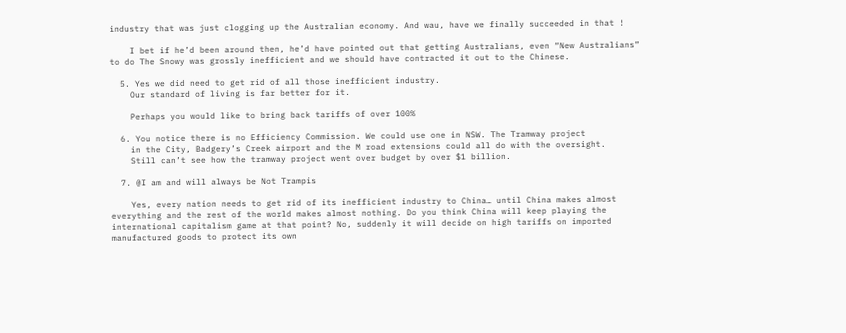industry that was just clogging up the Australian economy. And wau, have we finally succeeded in that !

    I bet if he’d been around then, he’d have pointed out that getting Australians, even “New Australians” to do The Snowy was grossly inefficient and we should have contracted it out to the Chinese.

  5. Yes we did need to get rid of all those inefficient industry.
    Our standard of living is far better for it.

    Perhaps you would like to bring back tariffs of over 100%

  6. You notice there is no Efficiency Commission. We could use one in NSW. The Tramway project
    in the City, Badgery’s Creek airport and the M road extensions could all do with the oversight.
    Still can’t see how the tramway project went over budget by over $1 billion.

  7. @I am and will always be Not Trampis

    Yes, every nation needs to get rid of its inefficient industry to China… until China makes almost everything and the rest of the world makes almost nothing. Do you think China will keep playing the international capitalism game at that point? No, suddenly it will decide on high tariffs on imported manufactured goods to protect its own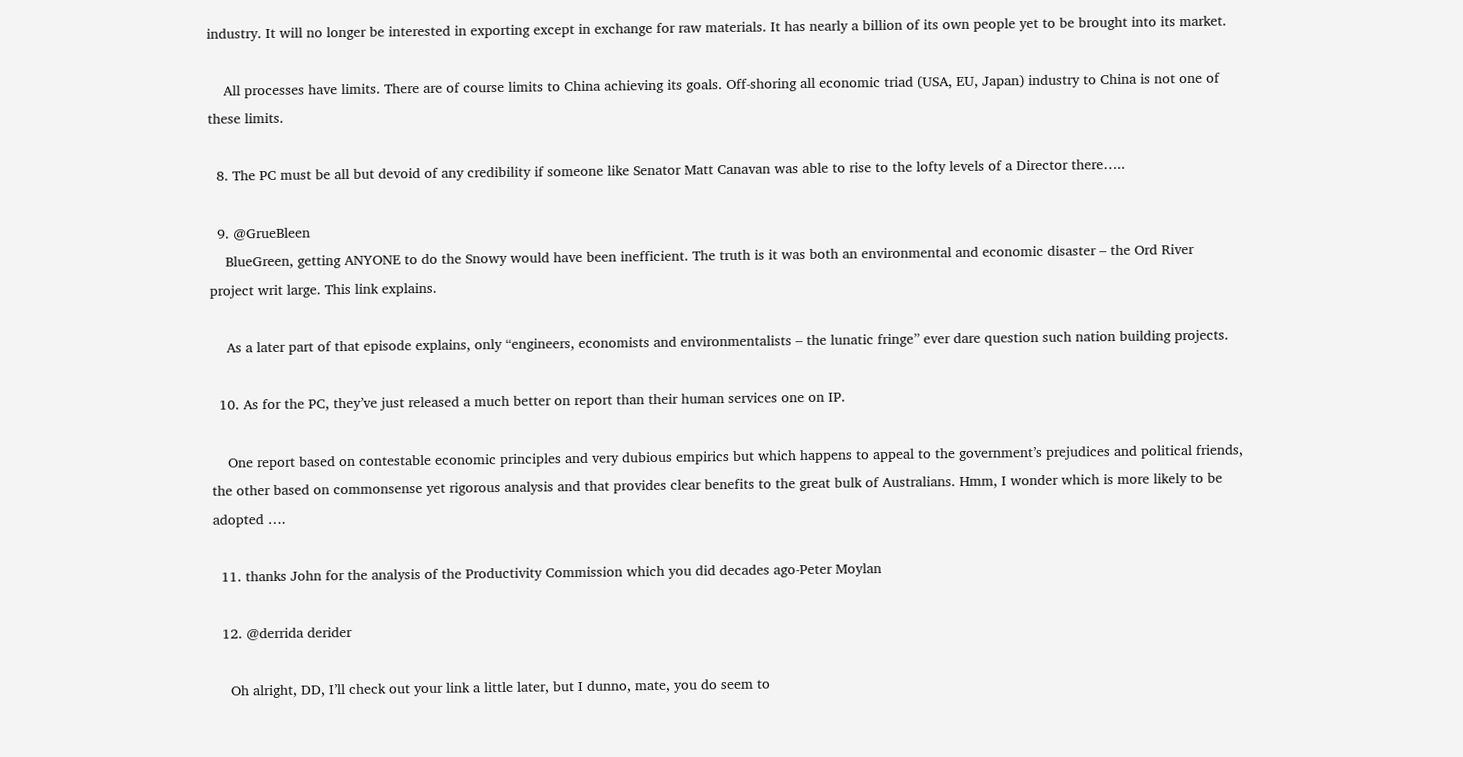industry. It will no longer be interested in exporting except in exchange for raw materials. It has nearly a billion of its own people yet to be brought into its market.

    All processes have limits. There are of course limits to China achieving its goals. Off-shoring all economic triad (USA, EU, Japan) industry to China is not one of these limits.

  8. The PC must be all but devoid of any credibility if someone like Senator Matt Canavan was able to rise to the lofty levels of a Director there…..

  9. @GrueBleen
    BlueGreen, getting ANYONE to do the Snowy would have been inefficient. The truth is it was both an environmental and economic disaster – the Ord River project writ large. This link explains.

    As a later part of that episode explains, only “engineers, economists and environmentalists – the lunatic fringe” ever dare question such nation building projects.

  10. As for the PC, they’ve just released a much better on report than their human services one on IP.

    One report based on contestable economic principles and very dubious empirics but which happens to appeal to the government’s prejudices and political friends, the other based on commonsense yet rigorous analysis and that provides clear benefits to the great bulk of Australians. Hmm, I wonder which is more likely to be adopted ….

  11. thanks John for the analysis of the Productivity Commission which you did decades ago-Peter Moylan

  12. @derrida derider

    Oh alright, DD, I’ll check out your link a little later, but I dunno, mate, you do seem to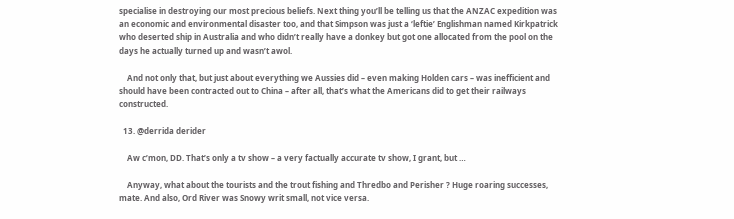specialise in destroying our most precious beliefs. Next thing you’ll be telling us that the ANZAC expedition was an economic and environmental disaster too, and that Simpson was just a ‘leftie’ Englishman named Kirkpatrick who deserted ship in Australia and who didn’t really have a donkey but got one allocated from the pool on the days he actually turned up and wasn’t awol.

    And not only that, but just about everything we Aussies did – even making Holden cars – was inefficient and should have been contracted out to China – after all, that’s what the Americans did to get their railways constructed.

  13. @derrida derider

    Aw c’mon, DD. That’s only a tv show – a very factually accurate tv show, I grant, but …

    Anyway, what about the tourists and the trout fishing and Thredbo and Perisher ? Huge roaring successes, mate. And also, Ord River was Snowy writ small, not vice versa.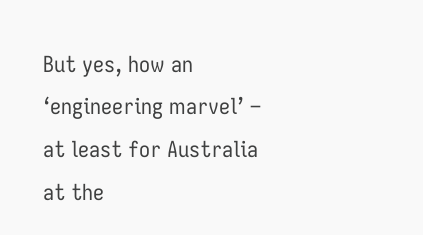But yes, how an ‘engineering marvel’ – at least for Australia at the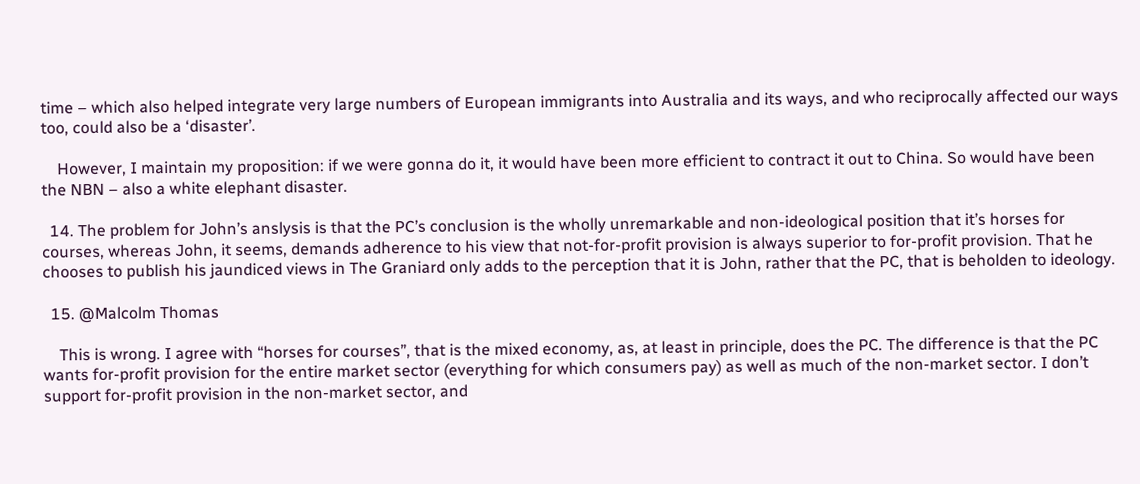time – which also helped integrate very large numbers of European immigrants into Australia and its ways, and who reciprocally affected our ways too, could also be a ‘disaster’.

    However, I maintain my proposition: if we were gonna do it, it would have been more efficient to contract it out to China. So would have been the NBN – also a white elephant disaster.

  14. The problem for John’s anslysis is that the PC’s conclusion is the wholly unremarkable and non-ideological position that it’s horses for courses, whereas John, it seems, demands adherence to his view that not-for-profit provision is always superior to for-profit provision. That he chooses to publish his jaundiced views in The Graniard only adds to the perception that it is John, rather that the PC, that is beholden to ideology.

  15. @Malcolm Thomas

    This is wrong. I agree with “horses for courses”, that is the mixed economy, as, at least in principle, does the PC. The difference is that the PC wants for-profit provision for the entire market sector (everything for which consumers pay) as well as much of the non-market sector. I don’t support for-profit provision in the non-market sector, and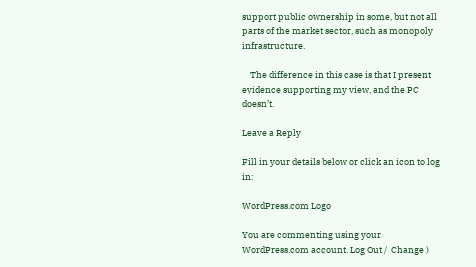support public ownership in some, but not all parts of the market sector, such as monopoly infrastructure.

    The difference in this case is that I present evidence supporting my view, and the PC doesn’t.

Leave a Reply

Fill in your details below or click an icon to log in:

WordPress.com Logo

You are commenting using your WordPress.com account. Log Out /  Change )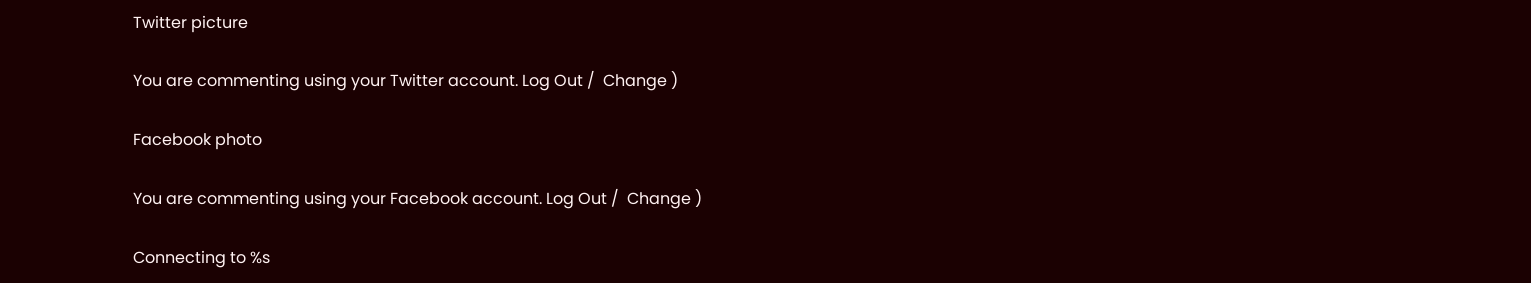Twitter picture

You are commenting using your Twitter account. Log Out /  Change )

Facebook photo

You are commenting using your Facebook account. Log Out /  Change )

Connecting to %s